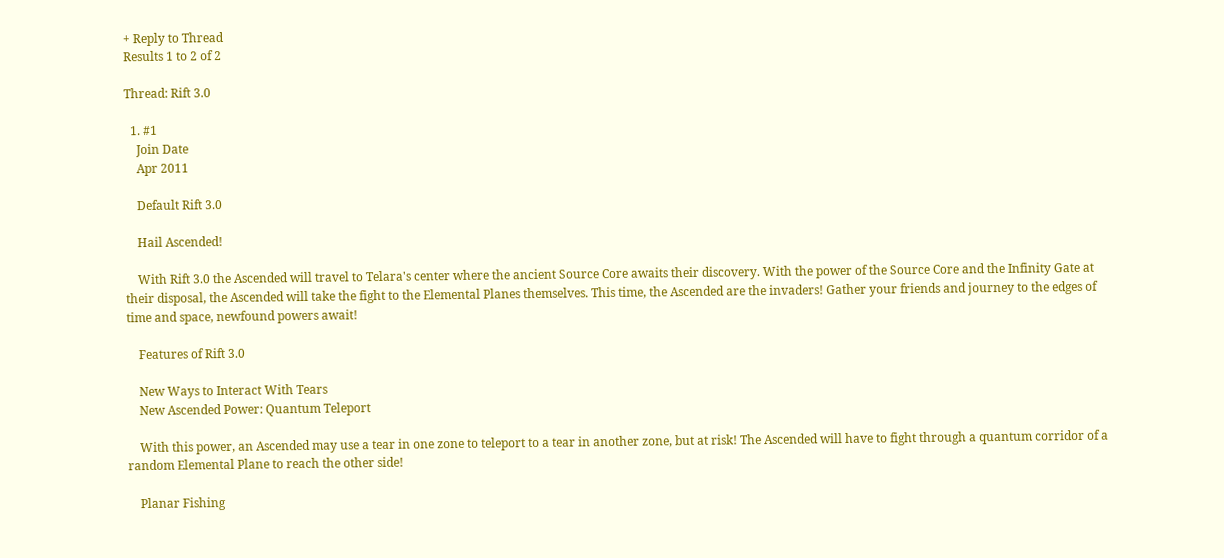+ Reply to Thread
Results 1 to 2 of 2

Thread: Rift 3.0

  1. #1
    Join Date
    Apr 2011

    Default Rift 3.0

    Hail Ascended!

    With Rift 3.0 the Ascended will travel to Telara's center where the ancient Source Core awaits their discovery. With the power of the Source Core and the Infinity Gate at their disposal, the Ascended will take the fight to the Elemental Planes themselves. This time, the Ascended are the invaders! Gather your friends and journey to the edges of time and space, newfound powers await!

    Features of Rift 3.0

    New Ways to Interact With Tears
    New Ascended Power: Quantum Teleport

    With this power, an Ascended may use a tear in one zone to teleport to a tear in another zone, but at risk! The Ascended will have to fight through a quantum corridor of a random Elemental Plane to reach the other side!

    Planar Fishing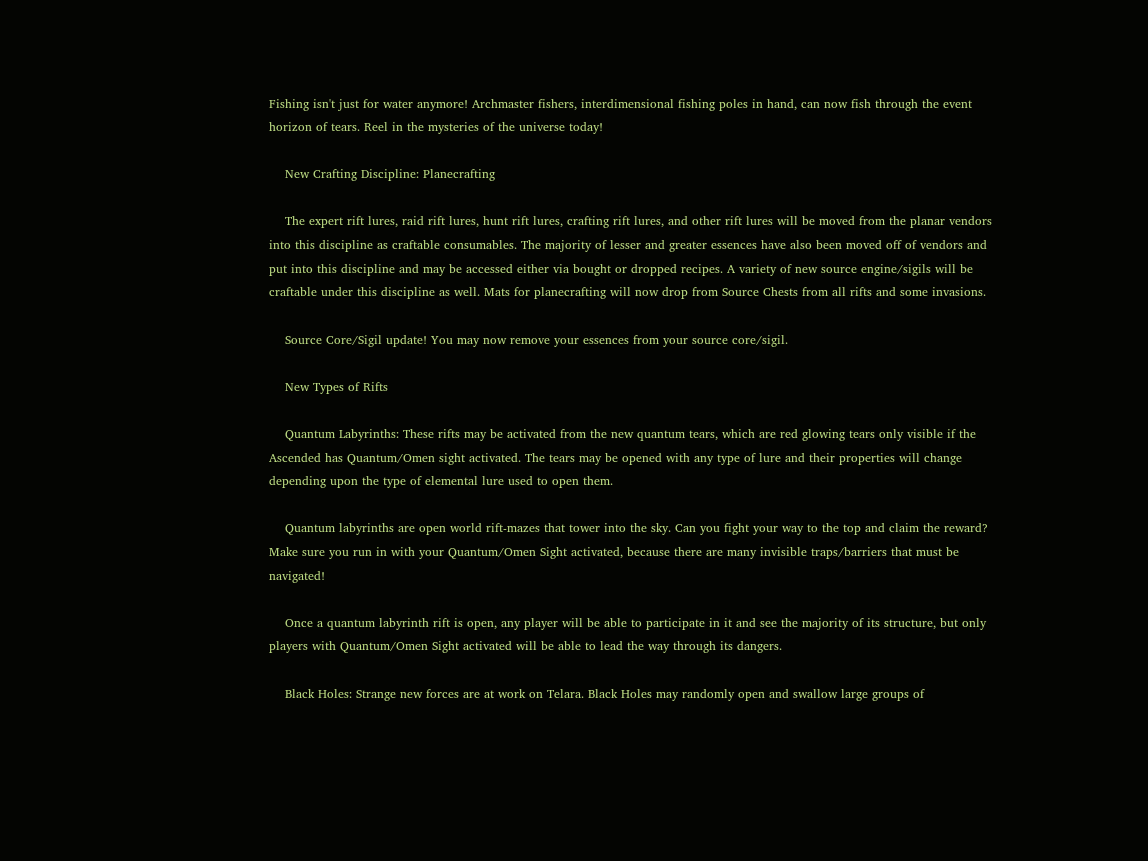Fishing isn't just for water anymore! Archmaster fishers, interdimensional fishing poles in hand, can now fish through the event horizon of tears. Reel in the mysteries of the universe today!

    New Crafting Discipline: Planecrafting

    The expert rift lures, raid rift lures, hunt rift lures, crafting rift lures, and other rift lures will be moved from the planar vendors into this discipline as craftable consumables. The majority of lesser and greater essences have also been moved off of vendors and put into this discipline and may be accessed either via bought or dropped recipes. A variety of new source engine/sigils will be craftable under this discipline as well. Mats for planecrafting will now drop from Source Chests from all rifts and some invasions.

    Source Core/Sigil update! You may now remove your essences from your source core/sigil.

    New Types of Rifts

    Quantum Labyrinths: These rifts may be activated from the new quantum tears, which are red glowing tears only visible if the Ascended has Quantum/Omen sight activated. The tears may be opened with any type of lure and their properties will change depending upon the type of elemental lure used to open them.

    Quantum labyrinths are open world rift-mazes that tower into the sky. Can you fight your way to the top and claim the reward? Make sure you run in with your Quantum/Omen Sight activated, because there are many invisible traps/barriers that must be navigated!

    Once a quantum labyrinth rift is open, any player will be able to participate in it and see the majority of its structure, but only players with Quantum/Omen Sight activated will be able to lead the way through its dangers.

    Black Holes: Strange new forces are at work on Telara. Black Holes may randomly open and swallow large groups of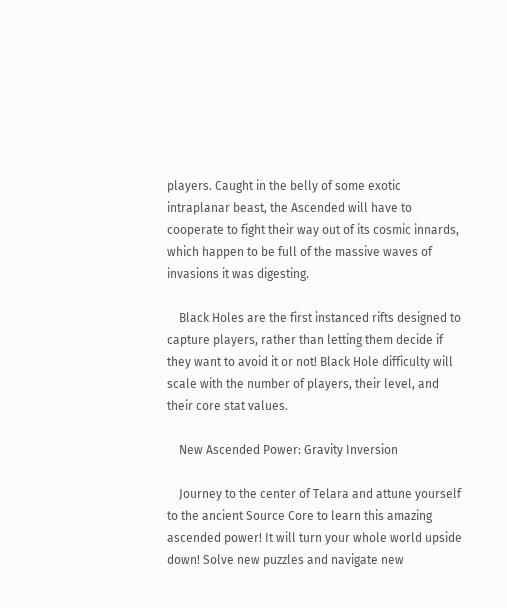players. Caught in the belly of some exotic intraplanar beast, the Ascended will have to cooperate to fight their way out of its cosmic innards, which happen to be full of the massive waves of invasions it was digesting.

    Black Holes are the first instanced rifts designed to capture players, rather than letting them decide if they want to avoid it or not! Black Hole difficulty will scale with the number of players, their level, and their core stat values.

    New Ascended Power: Gravity Inversion

    Journey to the center of Telara and attune yourself to the ancient Source Core to learn this amazing ascended power! It will turn your whole world upside down! Solve new puzzles and navigate new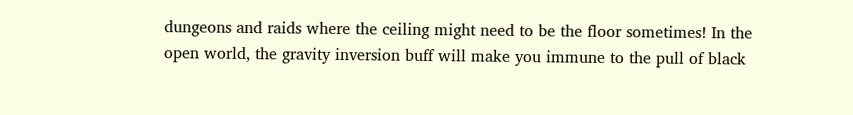dungeons and raids where the ceiling might need to be the floor sometimes! In the open world, the gravity inversion buff will make you immune to the pull of black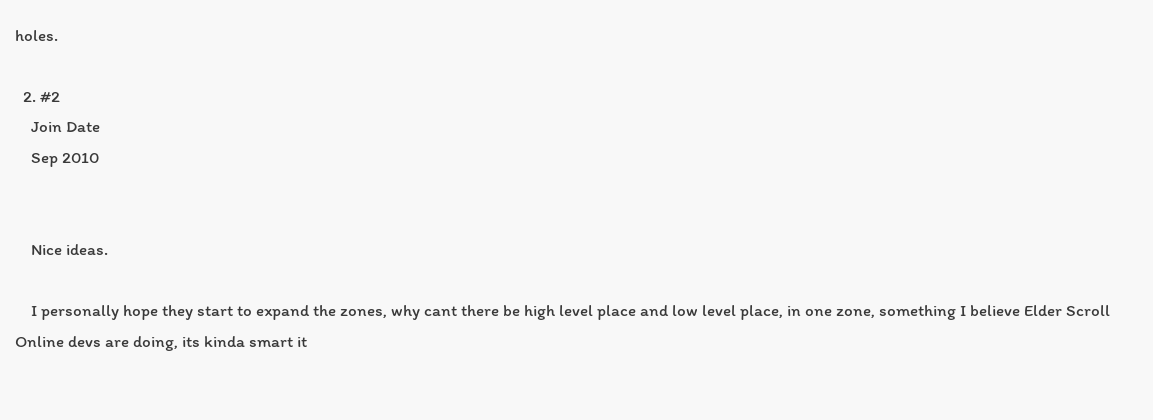holes.

  2. #2
    Join Date
    Sep 2010


    Nice ideas.

    I personally hope they start to expand the zones, why cant there be high level place and low level place, in one zone, something I believe Elder Scroll Online devs are doing, its kinda smart it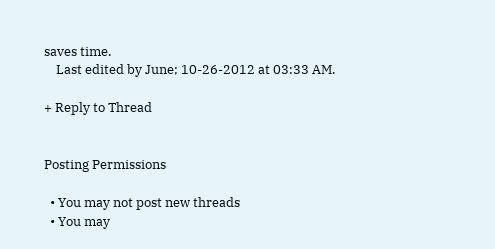saves time.
    Last edited by June; 10-26-2012 at 03:33 AM.

+ Reply to Thread


Posting Permissions

  • You may not post new threads
  • You may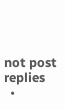not post replies
  •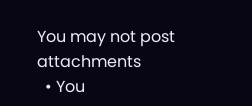You may not post attachments
  • You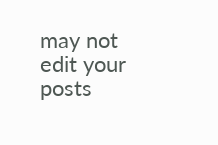may not edit your posts